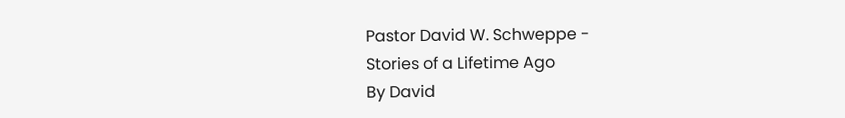Pastor David W. Schweppe -
Stories of a Lifetime Ago
By David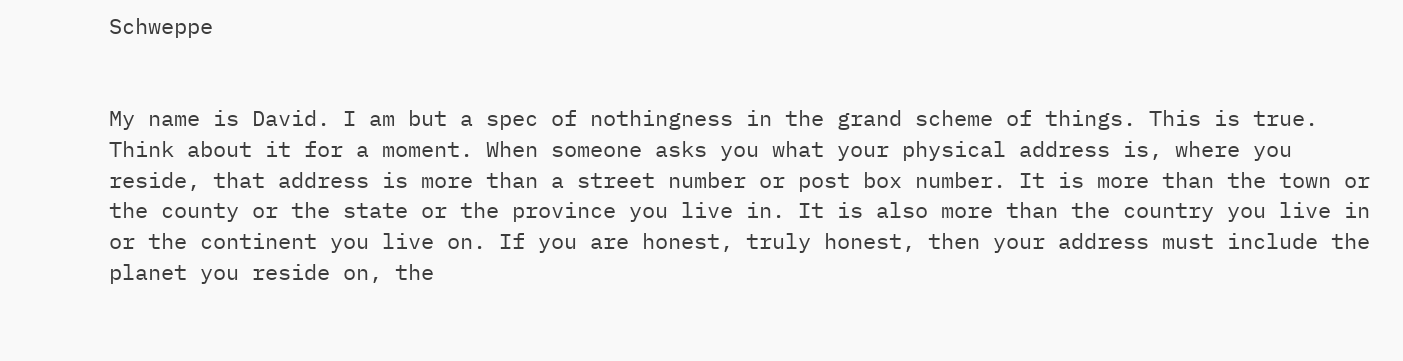Schweppe


My name is David. I am but a spec of nothingness in the grand scheme of things. This is true. Think about it for a moment. When someone asks you what your physical address is, where you reside, that address is more than a street number or post box number. It is more than the town or the county or the state or the province you live in. It is also more than the country you live in or the continent you live on. If you are honest, truly honest, then your address must include the planet you reside on, the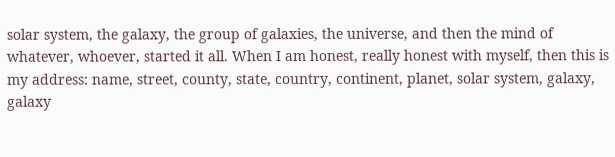solar system, the galaxy, the group of galaxies, the universe, and then the mind of whatever, whoever, started it all. When I am honest, really honest with myself, then this is my address: name, street, county, state, country, continent, planet, solar system, galaxy, galaxy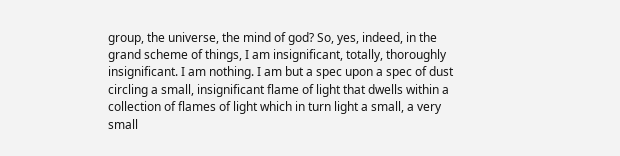group, the universe, the mind of god? So, yes, indeed, in the grand scheme of things, I am insignificant, totally, thoroughly insignificant. I am nothing. I am but a spec upon a spec of dust circling a small, insignificant flame of light that dwells within a collection of flames of light which in turn light a small, a very small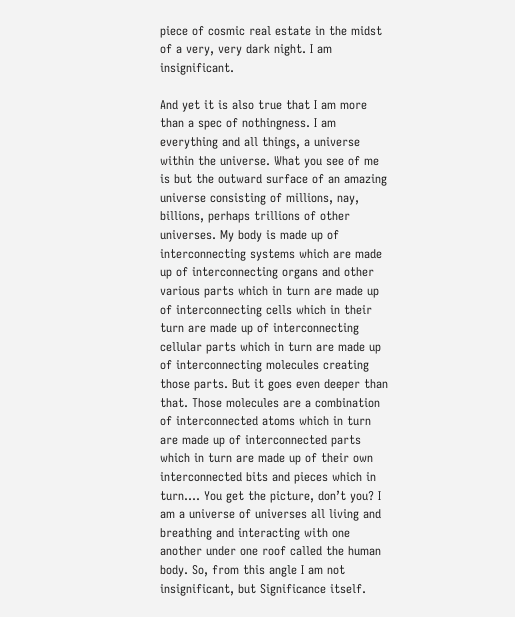piece of cosmic real estate in the midst of a very, very dark night. I am insignificant.

And yet it is also true that I am more than a spec of nothingness. I am everything and all things, a universe within the universe. What you see of me is but the outward surface of an amazing universe consisting of millions, nay, billions, perhaps trillions of other universes. My body is made up of interconnecting systems which are made up of interconnecting organs and other various parts which in turn are made up of interconnecting cells which in their turn are made up of interconnecting cellular parts which in turn are made up of interconnecting molecules creating those parts. But it goes even deeper than that. Those molecules are a combination of interconnected atoms which in turn are made up of interconnected parts which in turn are made up of their own interconnected bits and pieces which in turn…. You get the picture, don’t you? I am a universe of universes all living and breathing and interacting with one another under one roof called the human body. So, from this angle I am not insignificant, but Significance itself.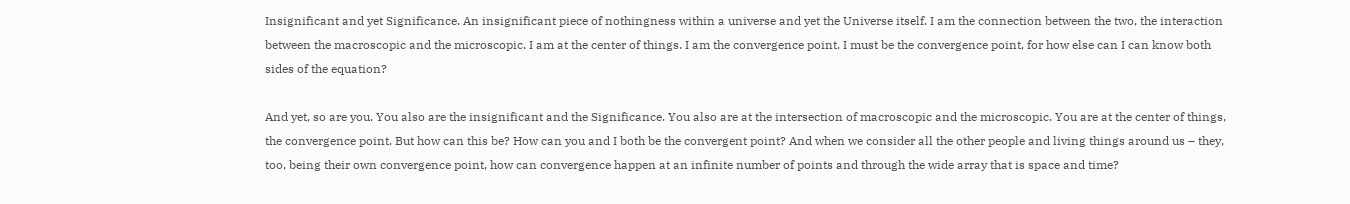Insignificant and yet Significance. An insignificant piece of nothingness within a universe and yet the Universe itself. I am the connection between the two, the interaction between the macroscopic and the microscopic. I am at the center of things. I am the convergence point. I must be the convergence point, for how else can I can know both sides of the equation?

And yet, so are you. You also are the insignificant and the Significance. You also are at the intersection of macroscopic and the microscopic. You are at the center of things, the convergence point. But how can this be? How can you and I both be the convergent point? And when we consider all the other people and living things around us – they, too, being their own convergence point, how can convergence happen at an infinite number of points and through the wide array that is space and time?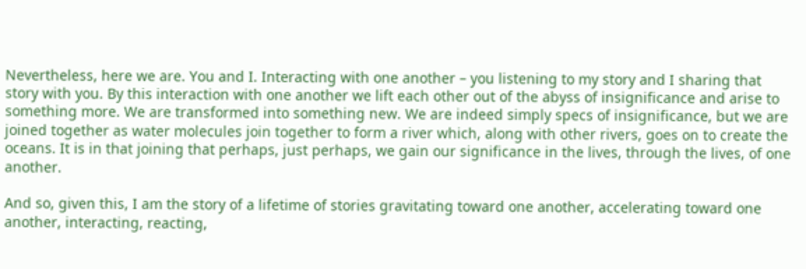Nevertheless, here we are. You and I. Interacting with one another – you listening to my story and I sharing that story with you. By this interaction with one another we lift each other out of the abyss of insignificance and arise to something more. We are transformed into something new. We are indeed simply specs of insignificance, but we are joined together as water molecules join together to form a river which, along with other rivers, goes on to create the oceans. It is in that joining that perhaps, just perhaps, we gain our significance in the lives, through the lives, of one another.

And so, given this, I am the story of a lifetime of stories gravitating toward one another, accelerating toward one another, interacting, reacting,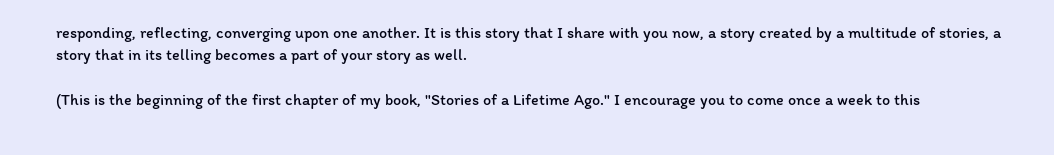responding, reflecting, converging upon one another. It is this story that I share with you now, a story created by a multitude of stories, a story that in its telling becomes a part of your story as well.

(This is the beginning of the first chapter of my book, "Stories of a Lifetime Ago." I encourage you to come once a week to this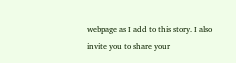webpage as I add to this story. I also invite you to share your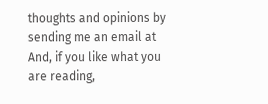thoughts and opinions by sending me an email at And, if you like what you are reading,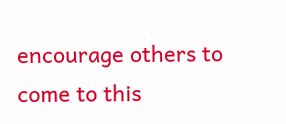encourage others to come to this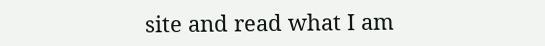site and read what I am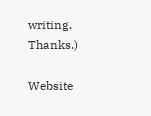writing. Thanks.)

Website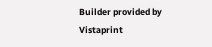Builder provided by  Vistaprint